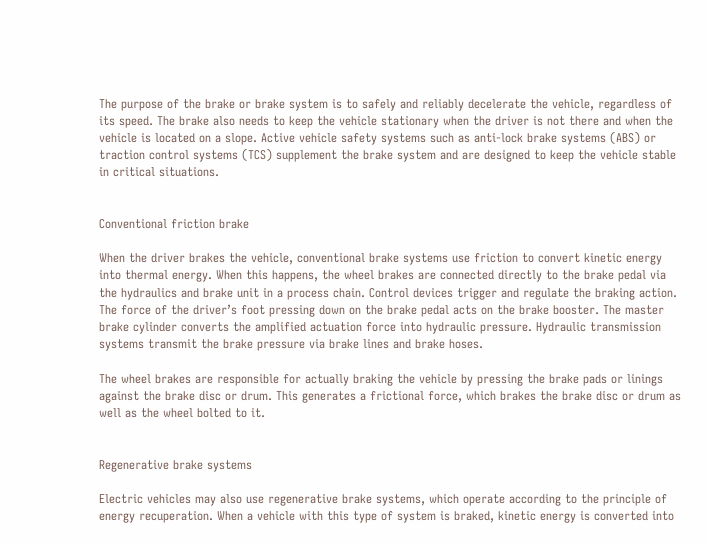The purpose of the brake or brake system is to safely and reliably decelerate the vehicle, regardless of its speed. The brake also needs to keep the vehicle stationary when the driver is not there and when the vehicle is located on a slope. Active vehicle safety systems such as anti-lock brake systems (ABS) or traction control systems (TCS) supplement the brake system and are designed to keep the vehicle stable in critical situations.


Conventional friction brake

When the driver brakes the vehicle, conventional brake systems use friction to convert kinetic energy into thermal energy. When this happens, the wheel brakes are connected directly to the brake pedal via the hydraulics and brake unit in a process chain. Control devices trigger and regulate the braking action. The force of the driver’s foot pressing down on the brake pedal acts on the brake booster. The master brake cylinder converts the amplified actuation force into hydraulic pressure. Hydraulic transmission systems transmit the brake pressure via brake lines and brake hoses.

The wheel brakes are responsible for actually braking the vehicle by pressing the brake pads or linings against the brake disc or drum. This generates a frictional force, which brakes the brake disc or drum as well as the wheel bolted to it.


Regenerative brake systems

Electric vehicles may also use regenerative brake systems, which operate according to the principle of energy recuperation. When a vehicle with this type of system is braked, kinetic energy is converted into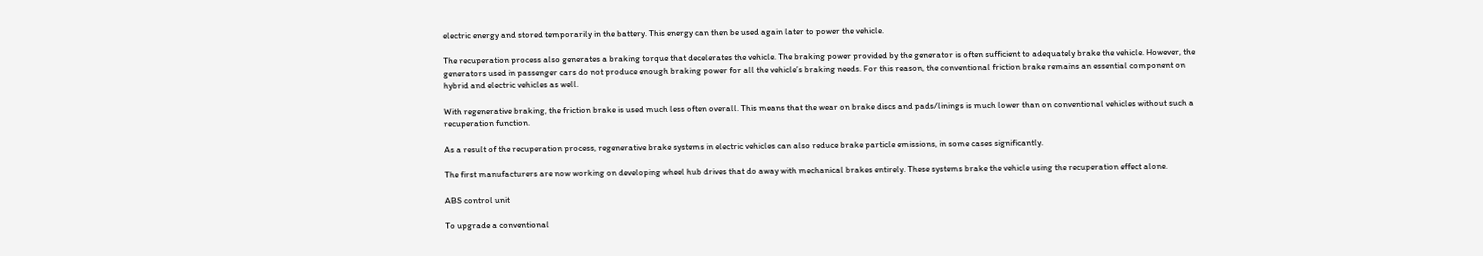electric energy and stored temporarily in the battery. This energy can then be used again later to power the vehicle.

The recuperation process also generates a braking torque that decelerates the vehicle. The braking power provided by the generator is often sufficient to adequately brake the vehicle. However, the generators used in passenger cars do not produce enough braking power for all the vehicle’s braking needs. For this reason, the conventional friction brake remains an essential component on hybrid and electric vehicles as well.

With regenerative braking, the friction brake is used much less often overall. This means that the wear on brake discs and pads/linings is much lower than on conventional vehicles without such a recuperation function.

As a result of the recuperation process, regenerative brake systems in electric vehicles can also reduce brake particle emissions, in some cases significantly.

The first manufacturers are now working on developing wheel hub drives that do away with mechanical brakes entirely. These systems brake the vehicle using the recuperation effect alone.

ABS control unit

To upgrade a conventional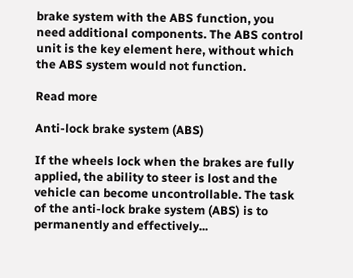brake system with the ABS function, you need additional components. The ABS control unit is the key element here, without which the ABS system would not function.

Read more

Anti-lock brake system (ABS)

If the wheels lock when the brakes are fully applied, the ability to steer is lost and the vehicle can become uncontrollable. The task of the anti-lock brake system (ABS) is to permanently and effectively...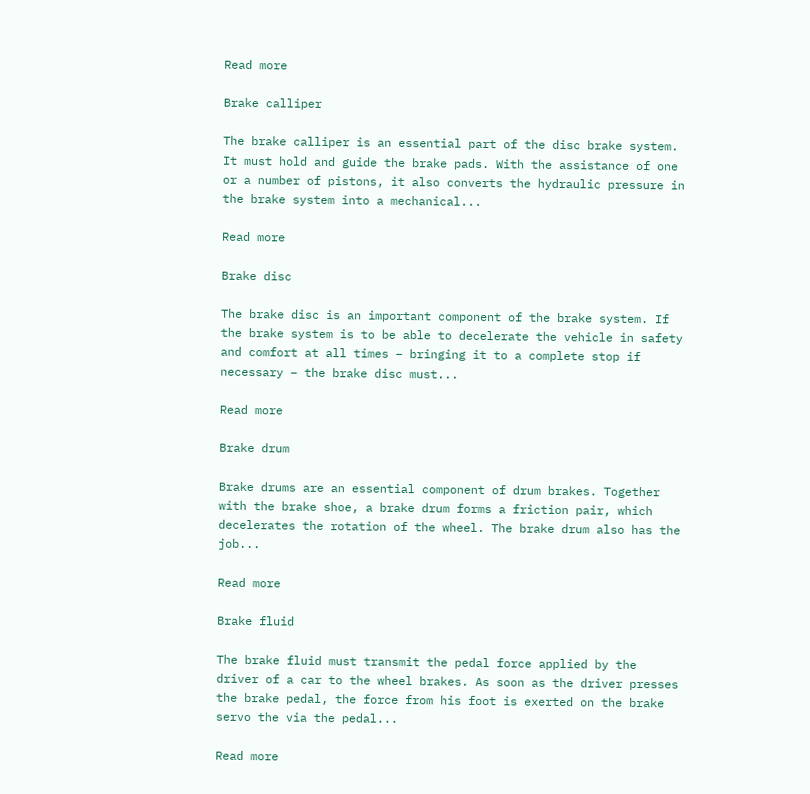Read more

Brake calliper

The brake calliper is an essential part of the disc brake system. It must hold and guide the brake pads. With the assistance of one or a number of pistons, it also converts the hydraulic pressure in the brake system into a mechanical...

Read more

Brake disc

The brake disc is an important component of the brake system. If the brake system is to be able to decelerate the vehicle in safety and comfort at all times – bringing it to a complete stop if necessary – the brake disc must...

Read more

Brake drum

Brake drums are an essential component of drum brakes. Together with the brake shoe, a brake drum forms a friction pair, which decelerates the rotation of the wheel. The brake drum also has the job...

Read more

Brake fluid

The brake fluid must transmit the pedal force applied by the driver of a car to the wheel brakes. As soon as the driver presses the brake pedal, the force from his foot is exerted on the brake servo the via the pedal...

Read more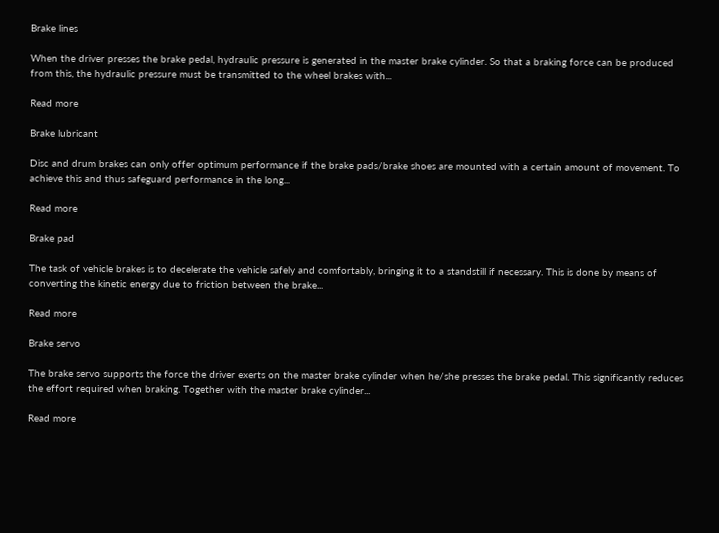Brake lines

When the driver presses the brake pedal, hydraulic pressure is generated in the master brake cylinder. So that a braking force can be produced from this, the hydraulic pressure must be transmitted to the wheel brakes with...

Read more

Brake lubricant

Disc and drum brakes can only offer optimum performance if the brake pads/brake shoes are mounted with a certain amount of movement. To achieve this and thus safeguard performance in the long...

Read more

Brake pad

The task of vehicle brakes is to decelerate the vehicle safely and comfortably, bringing it to a standstill if necessary. This is done by means of converting the kinetic energy due to friction between the brake...

Read more

Brake servo

The brake servo supports the force the driver exerts on the master brake cylinder when he/she presses the brake pedal. This significantly reduces the effort required when braking. Together with the master brake cylinder...

Read more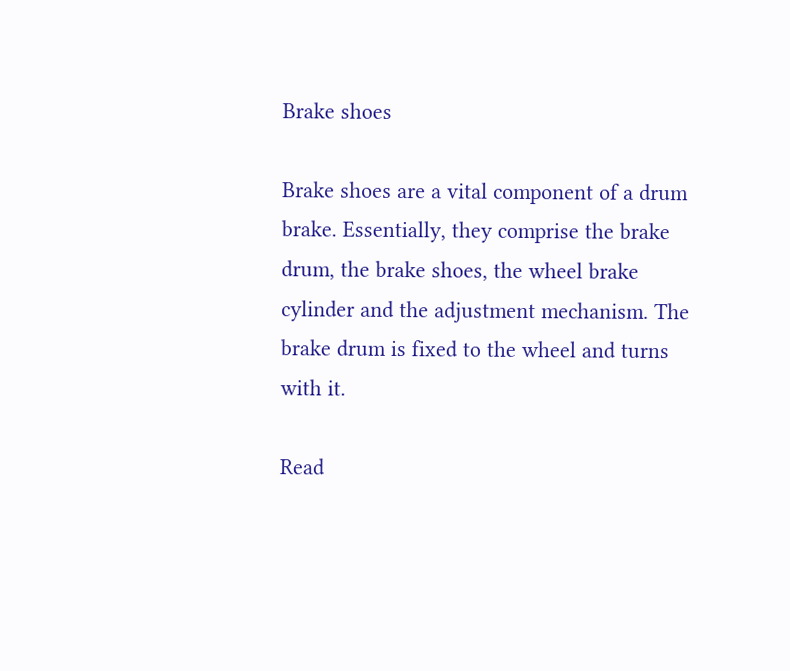Brake shoes

Brake shoes are a vital component of a drum brake. Essentially, they comprise the brake drum, the brake shoes, the wheel brake cylinder and the adjustment mechanism. The brake drum is fixed to the wheel and turns with it.

Read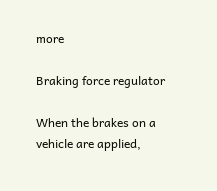more

Braking force regulator

When the brakes on a vehicle are applied,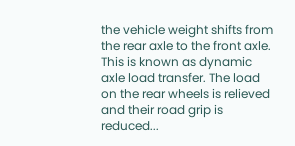the vehicle weight shifts from the rear axle to the front axle. This is known as dynamic axle load transfer. The load on the rear wheels is relieved and their road grip is reduced...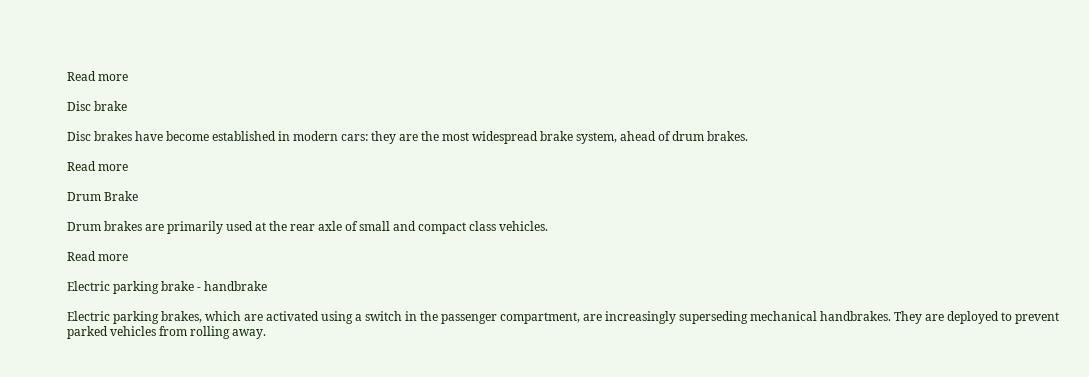Read more

Disc brake

Disc brakes have become established in modern cars: they are the most widespread brake system, ahead of drum brakes.

Read more

Drum Brake

Drum brakes are primarily used at the rear axle of small and compact class vehicles.

Read more

Electric parking brake - handbrake

Electric parking brakes, which are activated using a switch in the passenger compartment, are increasingly superseding mechanical handbrakes. They are deployed to prevent parked vehicles from rolling away.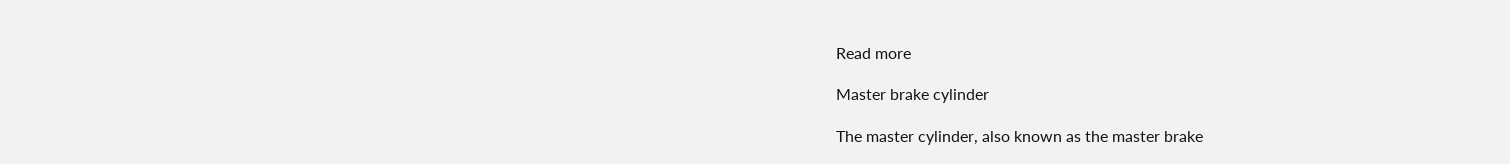Read more

Master brake cylinder

The master cylinder, also known as the master brake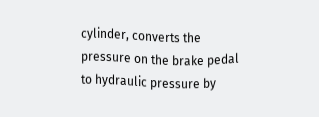cylinder, converts the pressure on the brake pedal to hydraulic pressure by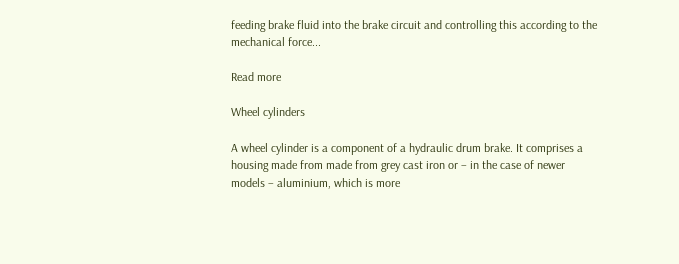feeding brake fluid into the brake circuit and controlling this according to the mechanical force...

Read more

Wheel cylinders

A wheel cylinder is a component of a hydraulic drum brake. It comprises a housing made from made from grey cast iron or – in the case of newer models – aluminium, which is more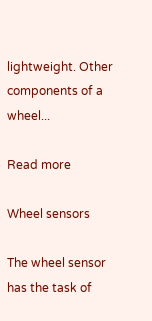lightweight. Other components of a wheel...

Read more

Wheel sensors

The wheel sensor has the task of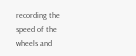recording the speed of the wheels and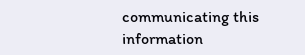communicating this information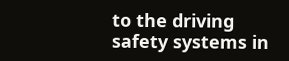to the driving safety systems in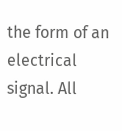the form of an electrical signal. All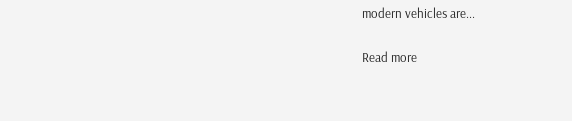modern vehicles are...

Read more